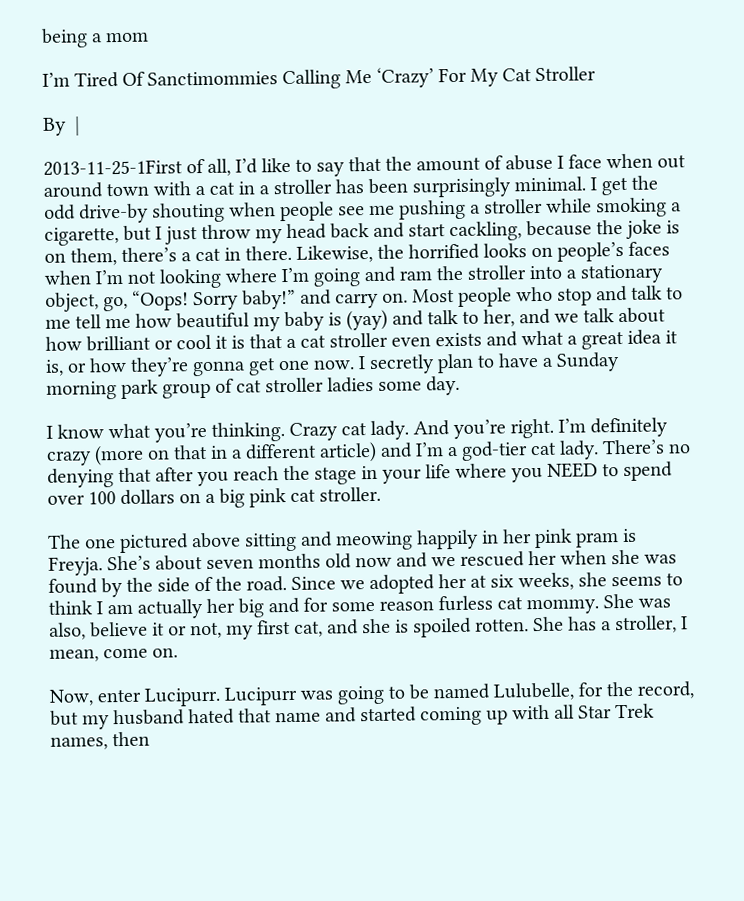being a mom

I’m Tired Of Sanctimommies Calling Me ‘Crazy’ For My Cat Stroller

By  |

2013-11-25-1First of all, I’d like to say that the amount of abuse I face when out around town with a cat in a stroller has been surprisingly minimal. I get the odd drive-by shouting when people see me pushing a stroller while smoking a cigarette, but I just throw my head back and start cackling, because the joke is on them, there’s a cat in there. Likewise, the horrified looks on people’s faces when I’m not looking where I’m going and ram the stroller into a stationary object, go, “Oops! Sorry baby!” and carry on. Most people who stop and talk to me tell me how beautiful my baby is (yay) and talk to her, and we talk about how brilliant or cool it is that a cat stroller even exists and what a great idea it is, or how they’re gonna get one now. I secretly plan to have a Sunday morning park group of cat stroller ladies some day.

I know what you’re thinking. Crazy cat lady. And you’re right. I’m definitely crazy (more on that in a different article) and I’m a god-tier cat lady. There’s no denying that after you reach the stage in your life where you NEED to spend over 100 dollars on a big pink cat stroller.

The one pictured above sitting and meowing happily in her pink pram is Freyja. She’s about seven months old now and we rescued her when she was found by the side of the road. Since we adopted her at six weeks, she seems to think I am actually her big and for some reason furless cat mommy. She was also, believe it or not, my first cat, and she is spoiled rotten. She has a stroller, I mean, come on.

Now, enter Lucipurr. Lucipurr was going to be named Lulubelle, for the record, but my husband hated that name and started coming up with all Star Trek names, then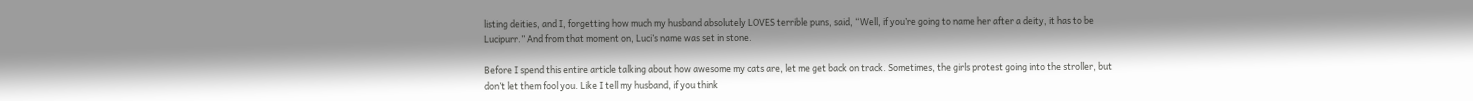listing deities, and I, forgetting how much my husband absolutely LOVES terrible puns, said, “Well, if you’re going to name her after a deity, it has to be Lucipurr.” And from that moment on, Luci’s name was set in stone.

Before I spend this entire article talking about how awesome my cats are, let me get back on track. Sometimes, the girls protest going into the stroller, but don’t let them fool you. Like I tell my husband, if you think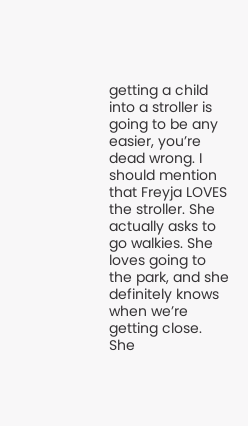getting a child into a stroller is going to be any easier, you’re dead wrong. I should mention that Freyja LOVES the stroller. She actually asks to go walkies. She loves going to the park, and she definitely knows when we’re getting close. She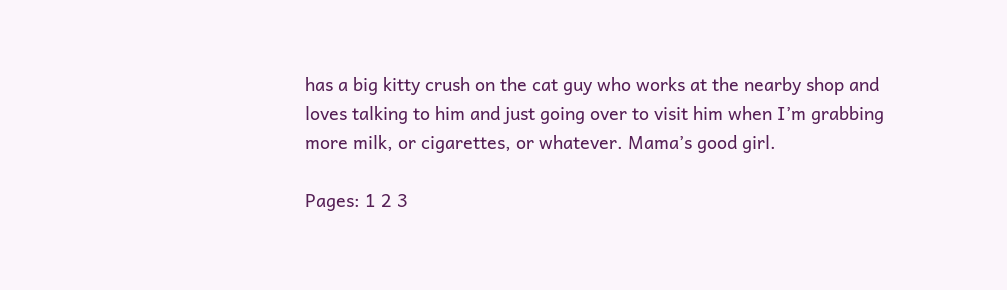has a big kitty crush on the cat guy who works at the nearby shop and loves talking to him and just going over to visit him when I’m grabbing more milk, or cigarettes, or whatever. Mama’s good girl.

Pages: 1 2 3